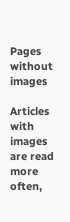Pages without images

Articles with images are read more often,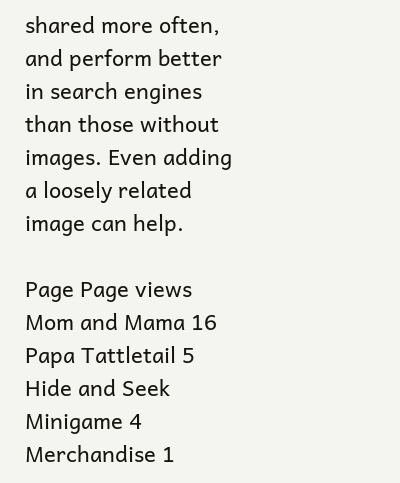shared more often, and perform better in search engines than those without images. Even adding a loosely related image can help.

Page Page views
Mom and Mama 16
Papa Tattletail 5
Hide and Seek Minigame 4
Merchandise 1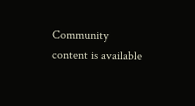Community content is available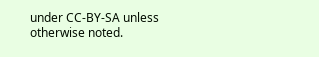under CC-BY-SA unless otherwise noted.